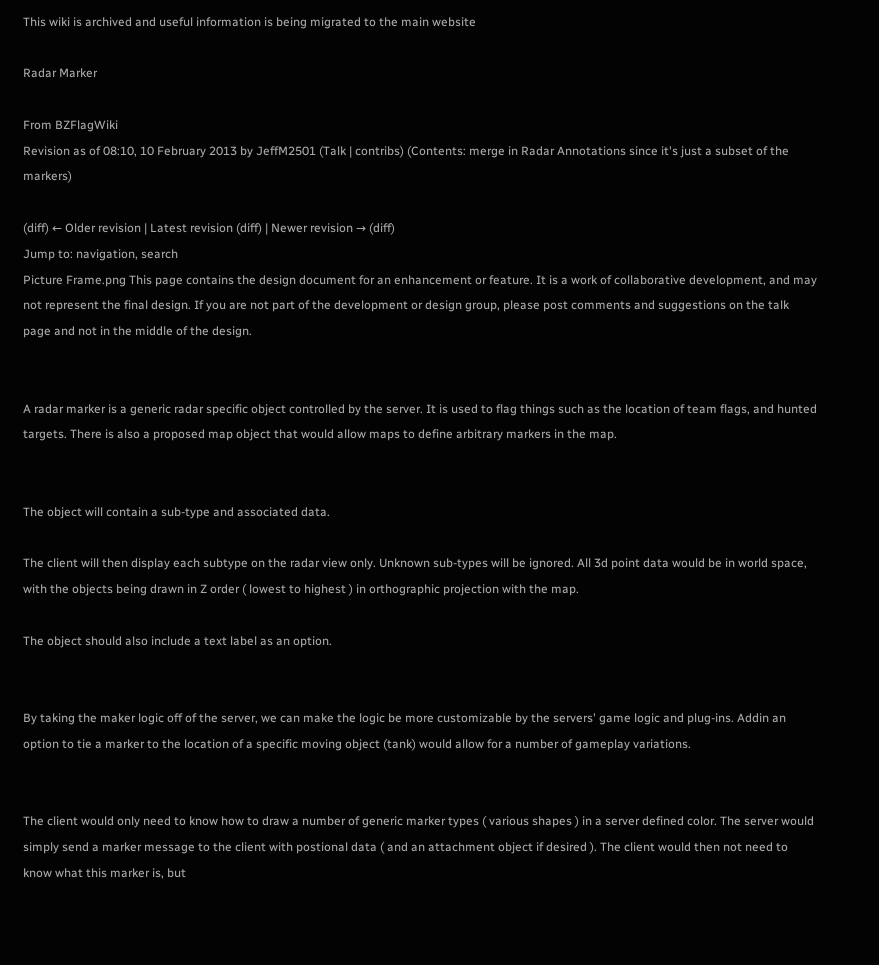This wiki is archived and useful information is being migrated to the main website

Radar Marker

From BZFlagWiki
Revision as of 08:10, 10 February 2013 by JeffM2501 (Talk | contribs) (Contents: merge in Radar Annotations since it's just a subset of the markers)

(diff) ← Older revision | Latest revision (diff) | Newer revision → (diff)
Jump to: navigation, search
Picture Frame.png This page contains the design document for an enhancement or feature. It is a work of collaborative development, and may not represent the final design. If you are not part of the development or design group, please post comments and suggestions on the talk page and not in the middle of the design.


A radar marker is a generic radar specific object controlled by the server. It is used to flag things such as the location of team flags, and hunted targets. There is also a proposed map object that would allow maps to define arbitrary markers in the map.


The object will contain a sub-type and associated data.

The client will then display each subtype on the radar view only. Unknown sub-types will be ignored. All 3d point data would be in world space, with the objects being drawn in Z order ( lowest to highest ) in orthographic projection with the map.

The object should also include a text label as an option.


By taking the maker logic off of the server, we can make the logic be more customizable by the servers' game logic and plug-ins. Addin an option to tie a marker to the location of a specific moving object (tank) would allow for a number of gameplay variations.


The client would only need to know how to draw a number of generic marker types ( various shapes ) in a server defined color. The server would simply send a marker message to the client with postional data ( and an attachment object if desired ). The client would then not need to know what this marker is, but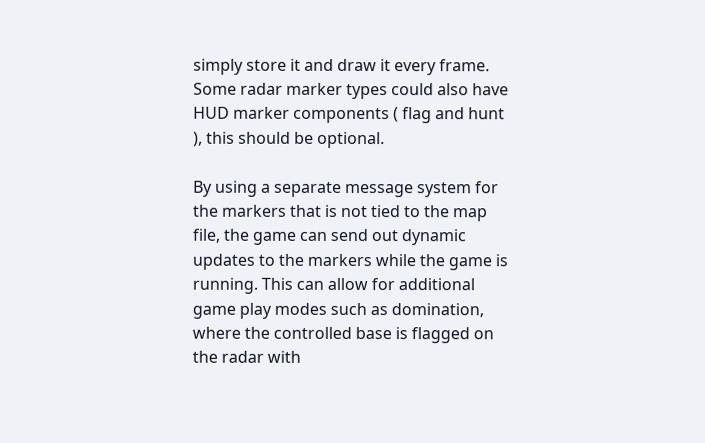simply store it and draw it every frame. Some radar marker types could also have HUD marker components ( flag and hunt ), this should be optional.

By using a separate message system for the markers that is not tied to the map file, the game can send out dynamic updates to the markers while the game is running. This can allow for additional game play modes such as domination, where the controlled base is flagged on the radar with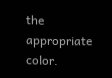the appropriate color.